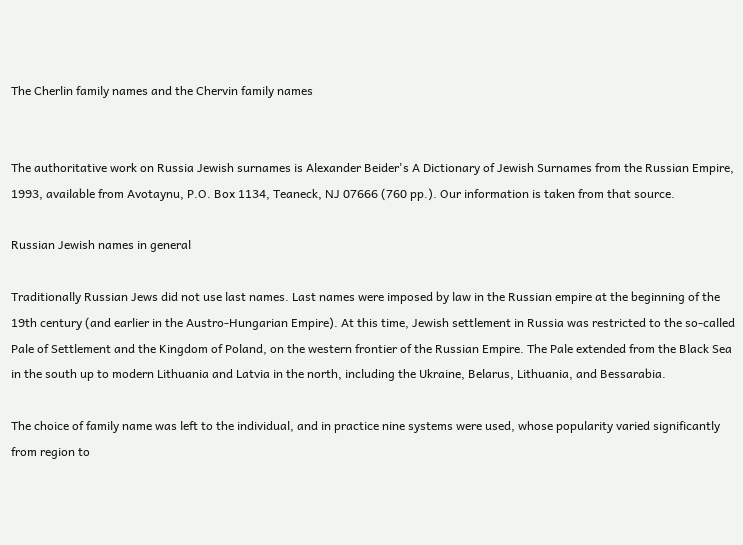The Cherlin family names and the Chervin family names


The authoritative work on Russia Jewish surnames is Alexander Beider's A Dictionary of Jewish Surnames from the Russian Empire, 1993, available from Avotaynu, P.O. Box 1134, Teaneck, NJ 07666 (760 pp.). Our information is taken from that source.

Russian Jewish names in general

Traditionally Russian Jews did not use last names. Last names were imposed by law in the Russian empire at the beginning of the 19th century (and earlier in the Austro-Hungarian Empire). At this time, Jewish settlement in Russia was restricted to the so-called Pale of Settlement and the Kingdom of Poland, on the western frontier of the Russian Empire. The Pale extended from the Black Sea in the south up to modern Lithuania and Latvia in the north, including the Ukraine, Belarus, Lithuania, and Bessarabia.

The choice of family name was left to the individual, and in practice nine systems were used, whose popularity varied significantly from region to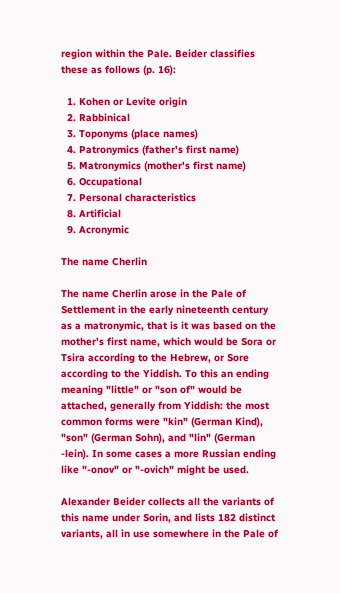region within the Pale. Beider classifies these as follows (p. 16):

  1. Kohen or Levite origin
  2. Rabbinical
  3. Toponyms (place names)
  4. Patronymics (father's first name)
  5. Matronymics (mother's first name)
  6. Occupational
  7. Personal characteristics
  8. Artificial
  9. Acronymic

The name Cherlin

The name Cherlin arose in the Pale of Settlement in the early nineteenth century as a matronymic, that is it was based on the mother's first name, which would be Sora or Tsira according to the Hebrew, or Sore according to the Yiddish. To this an ending meaning "little" or "son of" would be attached, generally from Yiddish: the most common forms were "kin" (German Kind), "son" (German Sohn), and "lin" (German -lein). In some cases a more Russian ending like "-onov" or "-ovich" might be used.

Alexander Beider collects all the variants of this name under Sorin, and lists 182 distinct variants, all in use somewhere in the Pale of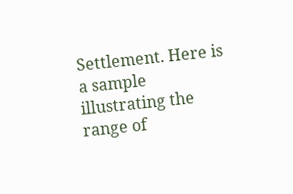Settlement. Here is a sample illustrating the range of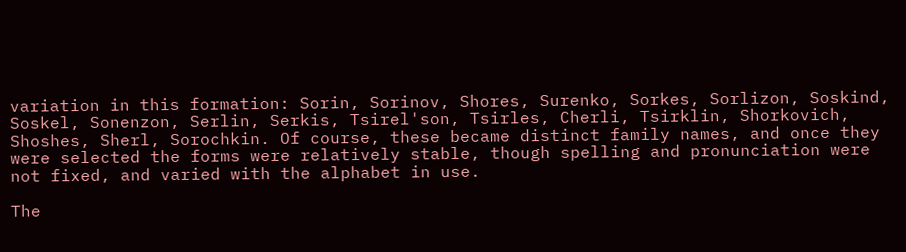variation in this formation: Sorin, Sorinov, Shores, Surenko, Sorkes, Sorlizon, Soskind, Soskel, Sonenzon, Serlin, Serkis, Tsirel'son, Tsirles, Cherli, Tsirklin, Shorkovich, Shoshes, Sherl, Sorochkin. Of course, these became distinct family names, and once they were selected the forms were relatively stable, though spelling and pronunciation were not fixed, and varied with the alphabet in use.

The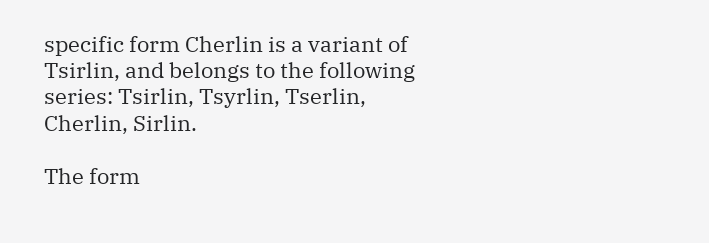specific form Cherlin is a variant of Tsirlin, and belongs to the following series: Tsirlin, Tsyrlin, Tserlin, Cherlin, Sirlin.

The form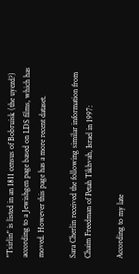"Tsirlin" is listed in an 1811 census of Bobruisk (the uyezd?) according to a Jewishgen page based on LDS films, which has moved. However this page has a more recent dataset.

Sara Cherlin received the following similar information from Chaim Freedman of Petah Tikhvah, Israel in 1997:

According to my late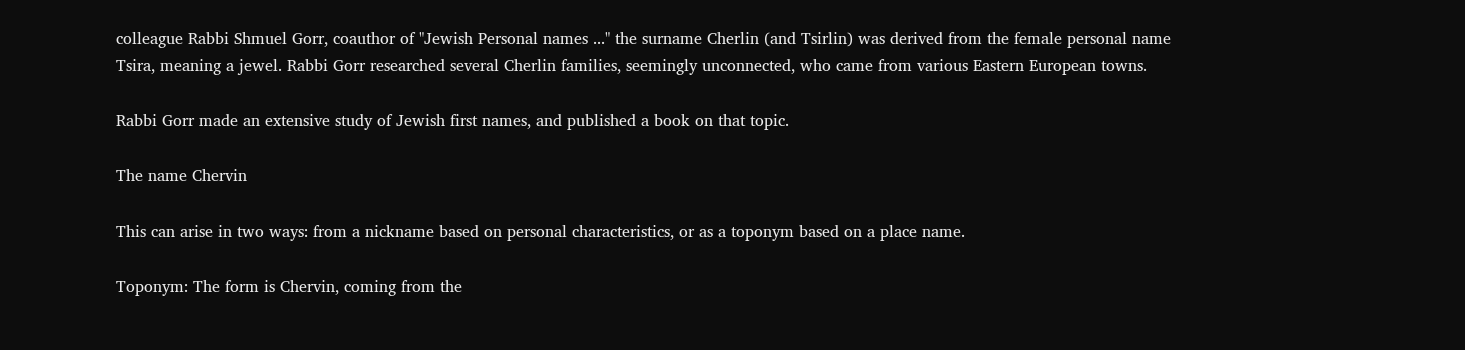colleague Rabbi Shmuel Gorr, coauthor of "Jewish Personal names ..." the surname Cherlin (and Tsirlin) was derived from the female personal name Tsira, meaning a jewel. Rabbi Gorr researched several Cherlin families, seemingly unconnected, who came from various Eastern European towns.

Rabbi Gorr made an extensive study of Jewish first names, and published a book on that topic.

The name Chervin

This can arise in two ways: from a nickname based on personal characteristics, or as a toponym based on a place name.

Toponym: The form is Chervin, coming from the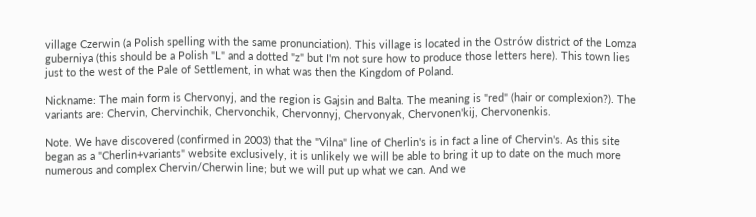village Czerwin (a Polish spelling with the same pronunciation). This village is located in the Ostrów district of the Lomza guberniya (this should be a Polish "L" and a dotted "z" but I'm not sure how to produce those letters here). This town lies just to the west of the Pale of Settlement, in what was then the Kingdom of Poland.

Nickname: The main form is Chervonyj, and the region is Gajsin and Balta. The meaning is "red" (hair or complexion?). The variants are: Chervin, Chervinchik, Chervonchik, Chervonnyj, Chervonyak, Chervonen'kij, Chervonenkis.

Note. We have discovered (confirmed in 2003) that the "Vilna" line of Cherlin's is in fact a line of Chervin's. As this site began as a "Cherlin+variants" website exclusively, it is unlikely we will be able to bring it up to date on the much more numerous and complex Chervin/Cherwin line; but we will put up what we can. And we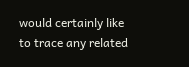would certainly like to trace any related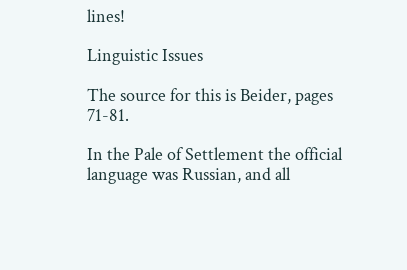lines!

Linguistic Issues

The source for this is Beider, pages 71-81.

In the Pale of Settlement the official language was Russian, and all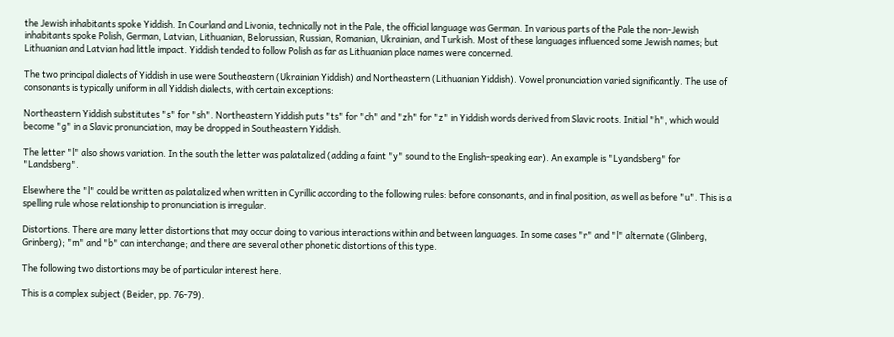the Jewish inhabitants spoke Yiddish. In Courland and Livonia, technically not in the Pale, the official language was German. In various parts of the Pale the non-Jewish inhabitants spoke Polish, German, Latvian, Lithuanian, Belorussian, Russian, Romanian, Ukrainian, and Turkish. Most of these languages influenced some Jewish names; but Lithuanian and Latvian had little impact. Yiddish tended to follow Polish as far as Lithuanian place names were concerned.

The two principal dialects of Yiddish in use were Southeastern (Ukrainian Yiddish) and Northeastern (Lithuanian Yiddish). Vowel pronunciation varied significantly. The use of consonants is typically uniform in all Yiddish dialects, with certain exceptions:

Northeastern Yiddish substitutes "s" for "sh". Northeastern Yiddish puts "ts" for "ch" and "zh" for "z" in Yiddish words derived from Slavic roots. Initial "h", which would become "g" in a Slavic pronunciation, may be dropped in Southeastern Yiddish.

The letter "l" also shows variation. In the south the letter was palatalized (adding a faint "y" sound to the English-speaking ear). An example is "Lyandsberg" for "Landsberg".

Elsewhere the "l" could be written as palatalized when written in Cyrillic according to the following rules: before consonants, and in final position, as well as before "u". This is a spelling rule whose relationship to pronunciation is irregular.

Distortions. There are many letter distortions that may occur doing to various interactions within and between languages. In some cases "r" and "l" alternate (Glinberg, Grinberg); "m" and "b" can interchange; and there are several other phonetic distortions of this type.

The following two distortions may be of particular interest here.

This is a complex subject (Beider, pp. 76-79).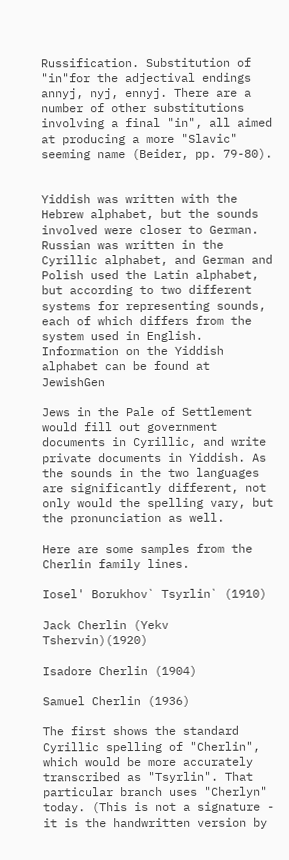Russification. Substitution of "in"for the adjectival endings annyj, nyj, ennyj. There are a number of other substitutions involving a final "in", all aimed at producing a more "Slavic" seeming name (Beider, pp. 79-80).


Yiddish was written with the Hebrew alphabet, but the sounds involved were closer to German. Russian was written in the Cyrillic alphabet, and German and Polish used the Latin alphabet, but according to two different systems for representing sounds, each of which differs from the system used in English. Information on the Yiddish alphabet can be found at JewishGen

Jews in the Pale of Settlement would fill out government documents in Cyrillic, and write private documents in Yiddish. As the sounds in the two languages are significantly different, not only would the spelling vary, but the pronunciation as well.

Here are some samples from the Cherlin family lines.

Iosel' Borukhov` Tsyrlin` (1910)

Jack Cherlin (Yekv Tshervin)(1920)

Isadore Cherlin (1904)

Samuel Cherlin (1936)

The first shows the standard Cyrillic spelling of "Cherlin", which would be more accurately transcribed as "Tsyrlin". That particular branch uses "Cherlyn" today. (This is not a signature - it is the handwritten version by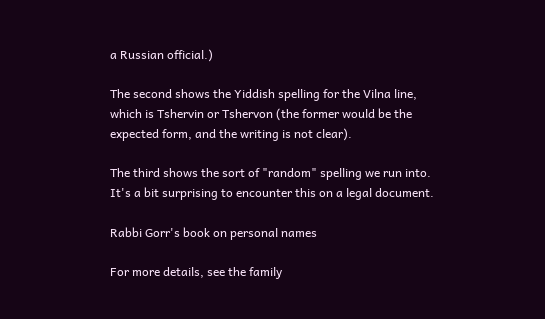a Russian official.)

The second shows the Yiddish spelling for the Vilna line, which is Tshervin or Tshervon (the former would be the expected form, and the writing is not clear).

The third shows the sort of "random" spelling we run into. It's a bit surprising to encounter this on a legal document.

Rabbi Gorr's book on personal names

For more details, see the family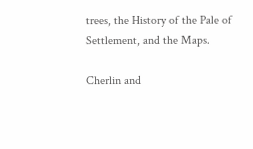trees, the History of the Pale of Settlement, and the Maps.

Cherlin and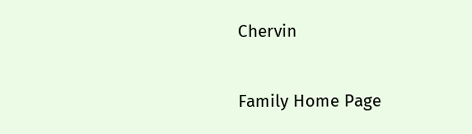Chervin

Family Home Page